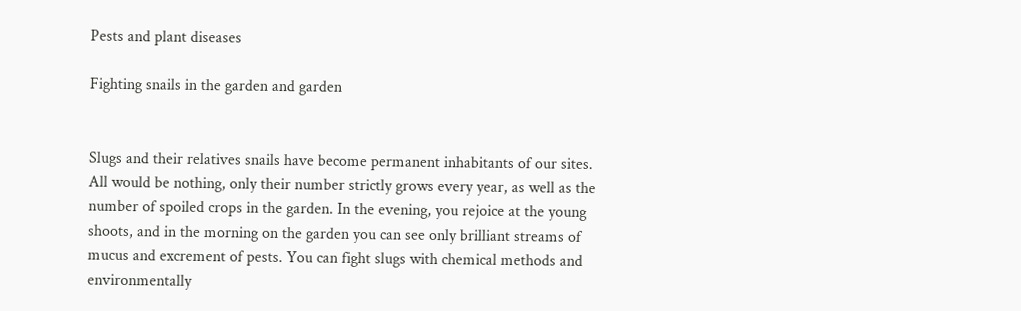Pests and plant diseases

Fighting snails in the garden and garden


Slugs and their relatives snails have become permanent inhabitants of our sites. All would be nothing, only their number strictly grows every year, as well as the number of spoiled crops in the garden. In the evening, you rejoice at the young shoots, and in the morning on the garden you can see only brilliant streams of mucus and excrement of pests. You can fight slugs with chemical methods and environmentally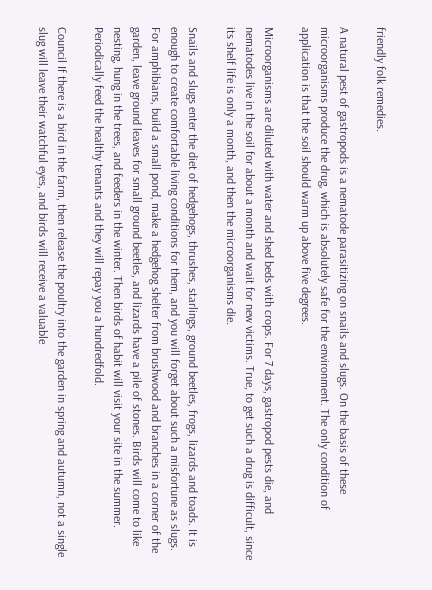friendly folk remedies.

A natural pest of gastropods is a nematode parasitizing on snails and slugs. On the basis of these microorganisms produce the drug, which is absolutely safe for the environment. The only condition of application is that the soil should warm up above five degrees.

Microorganisms are diluted with water and shed beds with crops. For 7 days, gastropod pests die, and nematodes live in the soil for about a month and wait for new victims. True, to get such a drug is difficult, since its shelf life is only a month, and then the microorganisms die.

Snails and slugs enter the diet of hedgehogs, thrushes, starlings, ground beetles, frogs, lizards and toads. It is enough to create comfortable living conditions for them, and you will forget about such a misfortune as slugs. For amphibians, build a small pond, make a hedgehog shelter from brushwood and branches in a corner of the garden, leave ground leaves for small ground beetles, and lizards have a pile of stones. Birds will come to like nesting, hung in the trees, and feeders in the winter. Then birds of habit will visit your site in the summer. Periodically feed the healthy tenants and they will repay you a hundredfold.

Council If there is a bird in the farm, then release the poultry into the garden in spring and autumn, not a single slug will leave their watchful eyes, and birds will receive a valuable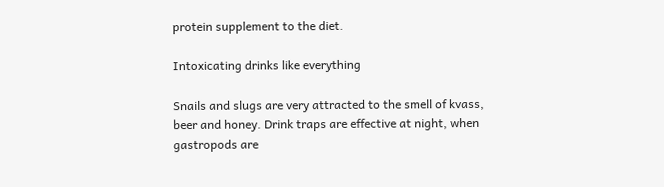protein supplement to the diet.

Intoxicating drinks like everything

Snails and slugs are very attracted to the smell of kvass, beer and honey. Drink traps are effective at night, when gastropods are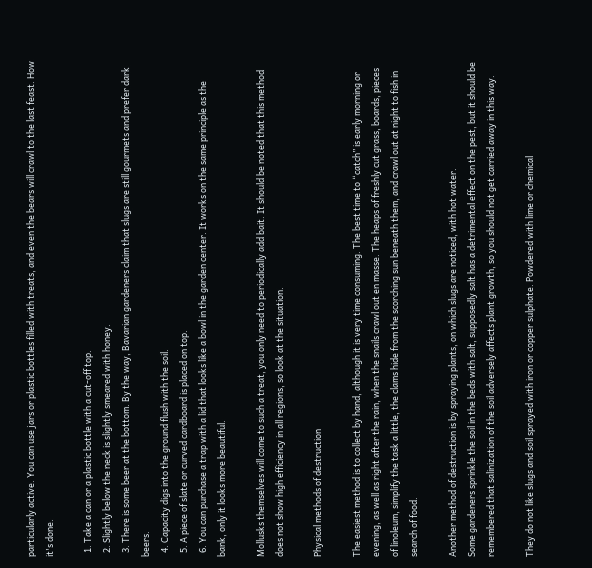particularly active. You can use jars or plastic bottles filled with treats, and even the bears will crawl to the last feast. How it's done.

  1. Take a can or a plastic bottle with a cut-off top.
  2. Slightly below the neck is slightly smeared with honey.
  3. There is some beer at the bottom. By the way, Bavarian gardeners claim that slugs are still gourmets and prefer dark beers.
  4. Capacity digs into the ground flush with the soil.
  5. A piece of slate or curved cardboard is placed on top.
  6. You can purchase a trap with a lid that looks like a bowl in the garden center. It works on the same principle as the bank, only it looks more beautiful.

Mollusks themselves will come to such a treat, you only need to periodically add bait. It should be noted that this method does not show high efficiency in all regions, so look at the situation.

Physical methods of destruction

The easiest method is to collect by hand, although it is very time consuming. The best time to “catch” is early morning or evening, as well as right after the rain, when the snails crawl out en masse. The heaps of freshly cut grass, boards, pieces of linoleum, simplify the task a little, the clams hide from the scorching sun beneath them, and crawl out at night to fish in search of food.

Another method of destruction is by spraying plants, on which slugs are noticed, with hot water.
Some gardeners sprinkle the soil in the beds with salt, supposedly salt has a detrimental effect on the pest, but it should be remembered that salinization of the soil adversely affects plant growth, so you should not get carried away in this way.

They do not like slugs and soil sprayed with iron or copper sulphate. Powdered with lime or chemical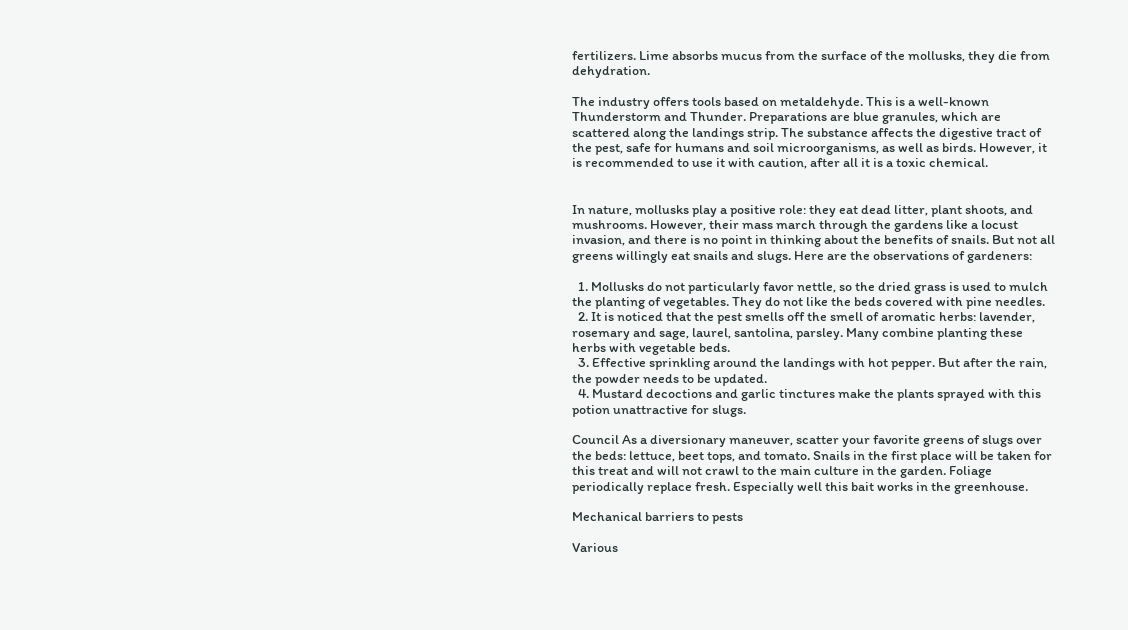fertilizers. Lime absorbs mucus from the surface of the mollusks, they die from dehydration.

The industry offers tools based on metaldehyde. This is a well-known Thunderstorm and Thunder. Preparations are blue granules, which are scattered along the landings strip. The substance affects the digestive tract of the pest, safe for humans and soil microorganisms, as well as birds. However, it is recommended to use it with caution, after all it is a toxic chemical.


In nature, mollusks play a positive role: they eat dead litter, plant shoots, and mushrooms. However, their mass march through the gardens like a locust invasion, and there is no point in thinking about the benefits of snails. But not all greens willingly eat snails and slugs. Here are the observations of gardeners:

  1. Mollusks do not particularly favor nettle, so the dried grass is used to mulch the planting of vegetables. They do not like the beds covered with pine needles.
  2. It is noticed that the pest smells off the smell of aromatic herbs: lavender, rosemary and sage, laurel, santolina, parsley. Many combine planting these herbs with vegetable beds.
  3. Effective sprinkling around the landings with hot pepper. But after the rain, the powder needs to be updated.
  4. Mustard decoctions and garlic tinctures make the plants sprayed with this potion unattractive for slugs.

Council As a diversionary maneuver, scatter your favorite greens of slugs over the beds: lettuce, beet tops, and tomato. Snails in the first place will be taken for this treat and will not crawl to the main culture in the garden. Foliage periodically replace fresh. Especially well this bait works in the greenhouse.

Mechanical barriers to pests

Various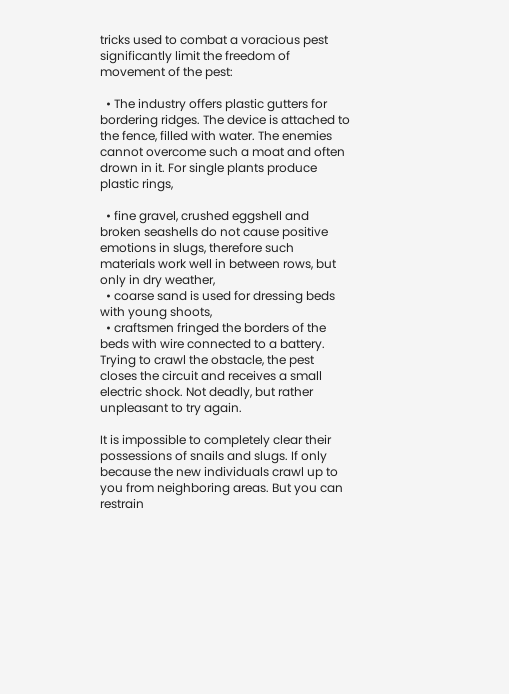tricks used to combat a voracious pest significantly limit the freedom of movement of the pest:

  • The industry offers plastic gutters for bordering ridges. The device is attached to the fence, filled with water. The enemies cannot overcome such a moat and often drown in it. For single plants produce plastic rings,

  • fine gravel, crushed eggshell and broken seashells do not cause positive emotions in slugs, therefore such materials work well in between rows, but only in dry weather,
  • coarse sand is used for dressing beds with young shoots,
  • craftsmen fringed the borders of the beds with wire connected to a battery. Trying to crawl the obstacle, the pest closes the circuit and receives a small electric shock. Not deadly, but rather unpleasant to try again.

It is impossible to completely clear their possessions of snails and slugs. If only because the new individuals crawl up to you from neighboring areas. But you can restrain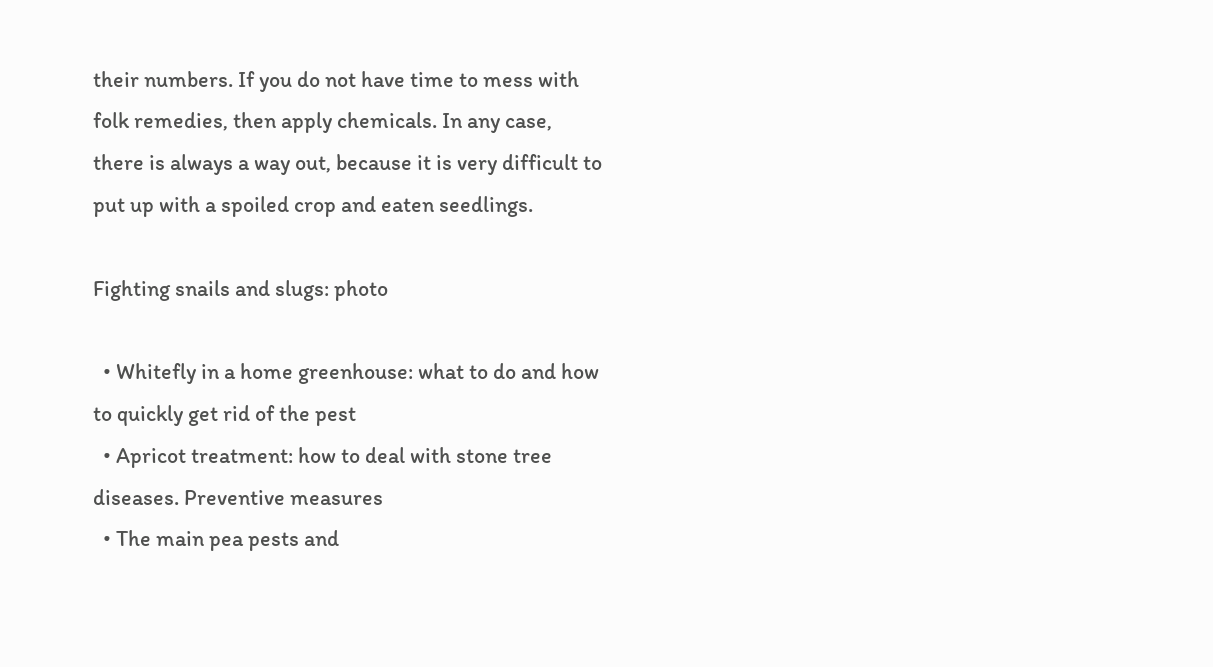their numbers. If you do not have time to mess with folk remedies, then apply chemicals. In any case, there is always a way out, because it is very difficult to put up with a spoiled crop and eaten seedlings.

Fighting snails and slugs: photo

  • Whitefly in a home greenhouse: what to do and how to quickly get rid of the pest
  • Apricot treatment: how to deal with stone tree diseases. Preventive measures
  • The main pea pests and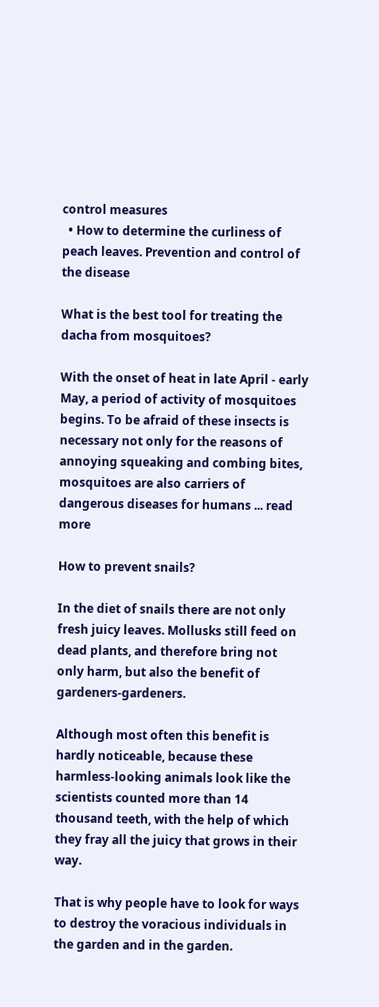control measures
  • How to determine the curliness of peach leaves. Prevention and control of the disease

What is the best tool for treating the dacha from mosquitoes?

With the onset of heat in late April - early May, a period of activity of mosquitoes begins. To be afraid of these insects is necessary not only for the reasons of annoying squeaking and combing bites, mosquitoes are also carriers of dangerous diseases for humans ... read more

How to prevent snails?

In the diet of snails there are not only fresh juicy leaves. Mollusks still feed on dead plants, and therefore bring not only harm, but also the benefit of gardeners-gardeners.

Although most often this benefit is hardly noticeable, because these harmless-looking animals look like the scientists counted more than 14 thousand teeth, with the help of which they fray all the juicy that grows in their way.

That is why people have to look for ways to destroy the voracious individuals in the garden and in the garden.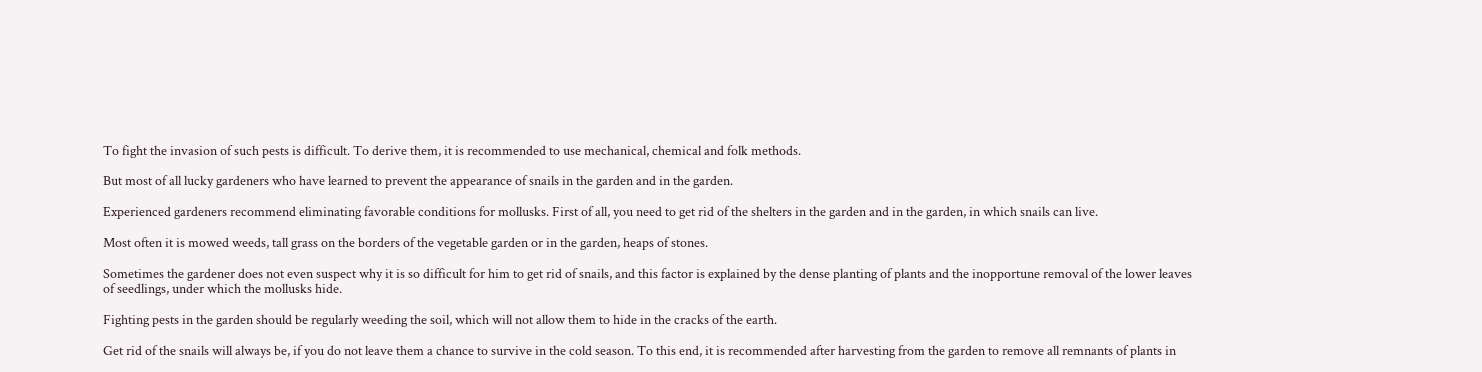To fight the invasion of such pests is difficult. To derive them, it is recommended to use mechanical, chemical and folk methods.

But most of all lucky gardeners who have learned to prevent the appearance of snails in the garden and in the garden.

Experienced gardeners recommend eliminating favorable conditions for mollusks. First of all, you need to get rid of the shelters in the garden and in the garden, in which snails can live.

Most often it is mowed weeds, tall grass on the borders of the vegetable garden or in the garden, heaps of stones.

Sometimes the gardener does not even suspect why it is so difficult for him to get rid of snails, and this factor is explained by the dense planting of plants and the inopportune removal of the lower leaves of seedlings, under which the mollusks hide.

Fighting pests in the garden should be regularly weeding the soil, which will not allow them to hide in the cracks of the earth.

Get rid of the snails will always be, if you do not leave them a chance to survive in the cold season. To this end, it is recommended after harvesting from the garden to remove all remnants of plants in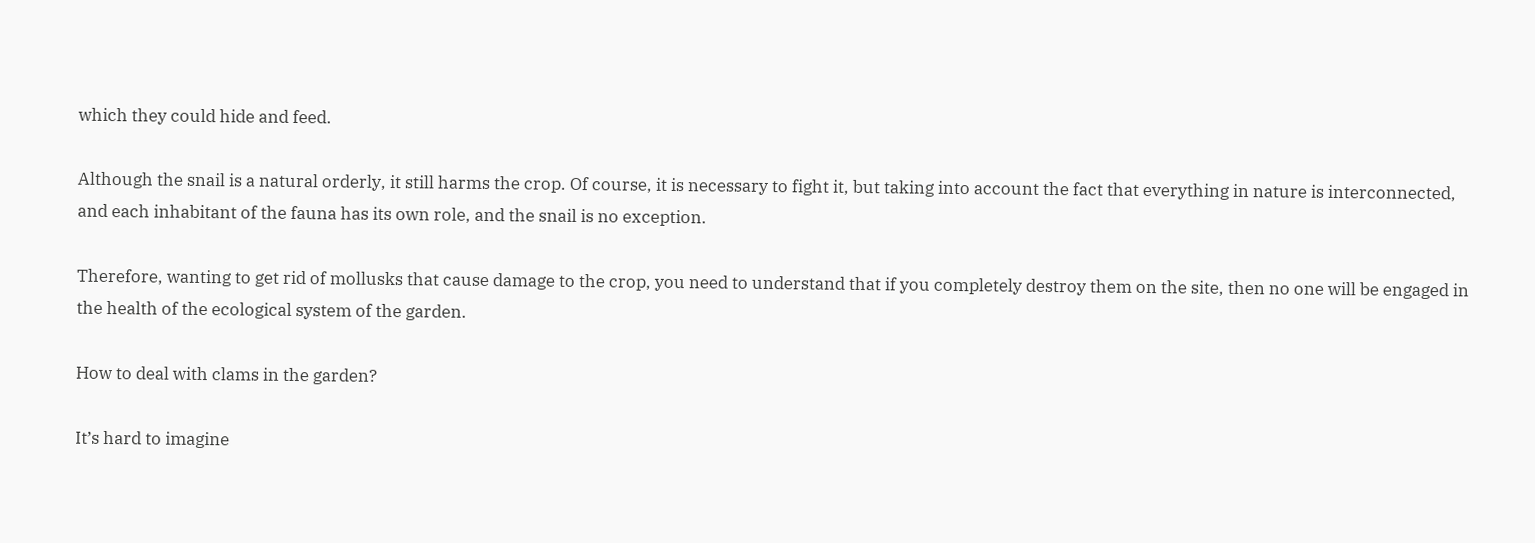which they could hide and feed.

Although the snail is a natural orderly, it still harms the crop. Of course, it is necessary to fight it, but taking into account the fact that everything in nature is interconnected, and each inhabitant of the fauna has its own role, and the snail is no exception.

Therefore, wanting to get rid of mollusks that cause damage to the crop, you need to understand that if you completely destroy them on the site, then no one will be engaged in the health of the ecological system of the garden.

How to deal with clams in the garden?

It’s hard to imagine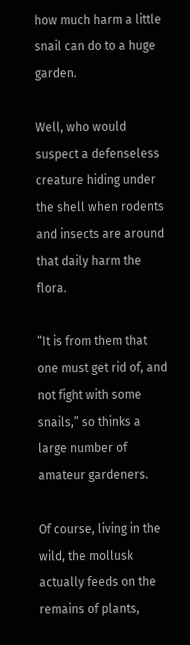how much harm a little snail can do to a huge garden.

Well, who would suspect a defenseless creature hiding under the shell when rodents and insects are around that daily harm the flora.

“It is from them that one must get rid of, and not fight with some snails,” so thinks a large number of amateur gardeners.

Of course, living in the wild, the mollusk actually feeds on the remains of plants,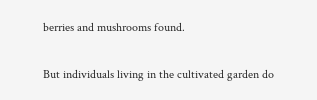berries and mushrooms found.

But individuals living in the cultivated garden do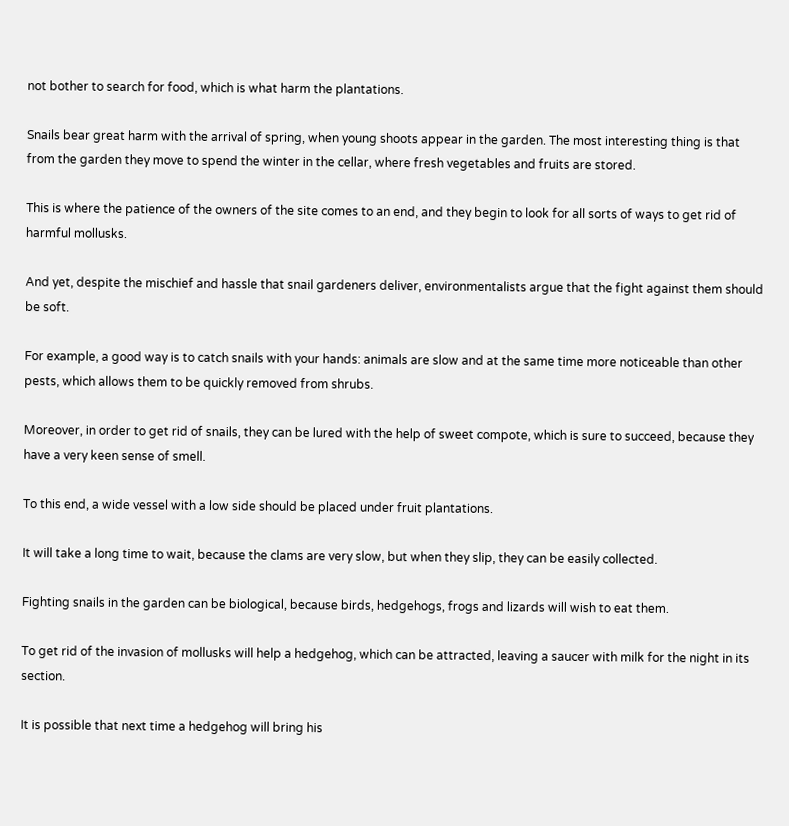not bother to search for food, which is what harm the plantations.

Snails bear great harm with the arrival of spring, when young shoots appear in the garden. The most interesting thing is that from the garden they move to spend the winter in the cellar, where fresh vegetables and fruits are stored.

This is where the patience of the owners of the site comes to an end, and they begin to look for all sorts of ways to get rid of harmful mollusks.

And yet, despite the mischief and hassle that snail gardeners deliver, environmentalists argue that the fight against them should be soft.

For example, a good way is to catch snails with your hands: animals are slow and at the same time more noticeable than other pests, which allows them to be quickly removed from shrubs.

Moreover, in order to get rid of snails, they can be lured with the help of sweet compote, which is sure to succeed, because they have a very keen sense of smell.

To this end, a wide vessel with a low side should be placed under fruit plantations.

It will take a long time to wait, because the clams are very slow, but when they slip, they can be easily collected.

Fighting snails in the garden can be biological, because birds, hedgehogs, frogs and lizards will wish to eat them.

To get rid of the invasion of mollusks will help a hedgehog, which can be attracted, leaving a saucer with milk for the night in its section.

It is possible that next time a hedgehog will bring his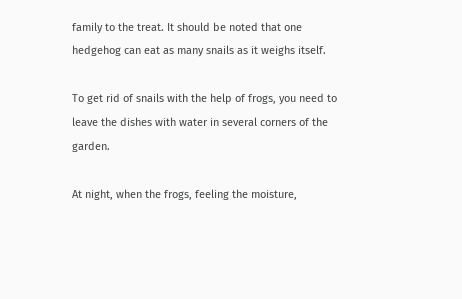family to the treat. It should be noted that one hedgehog can eat as many snails as it weighs itself.

To get rid of snails with the help of frogs, you need to leave the dishes with water in several corners of the garden.

At night, when the frogs, feeling the moisture,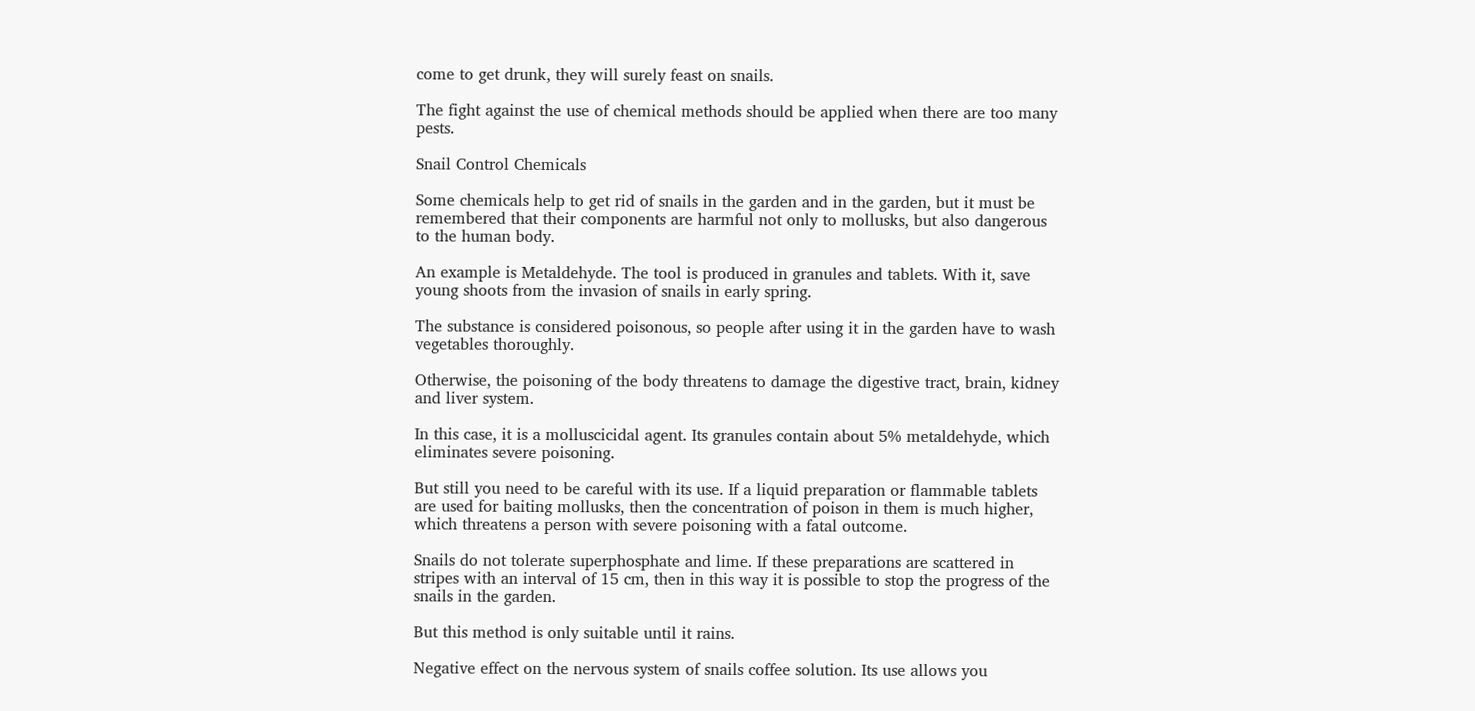come to get drunk, they will surely feast on snails.

The fight against the use of chemical methods should be applied when there are too many pests.

Snail Control Chemicals

Some chemicals help to get rid of snails in the garden and in the garden, but it must be remembered that their components are harmful not only to mollusks, but also dangerous to the human body.

An example is Metaldehyde. The tool is produced in granules and tablets. With it, save young shoots from the invasion of snails in early spring.

The substance is considered poisonous, so people after using it in the garden have to wash vegetables thoroughly.

Otherwise, the poisoning of the body threatens to damage the digestive tract, brain, kidney and liver system.

In this case, it is a molluscicidal agent. Its granules contain about 5% metaldehyde, which eliminates severe poisoning.

But still you need to be careful with its use. If a liquid preparation or flammable tablets are used for baiting mollusks, then the concentration of poison in them is much higher, which threatens a person with severe poisoning with a fatal outcome.

Snails do not tolerate superphosphate and lime. If these preparations are scattered in stripes with an interval of 15 cm, then in this way it is possible to stop the progress of the snails in the garden.

But this method is only suitable until it rains.

Negative effect on the nervous system of snails coffee solution. Its use allows you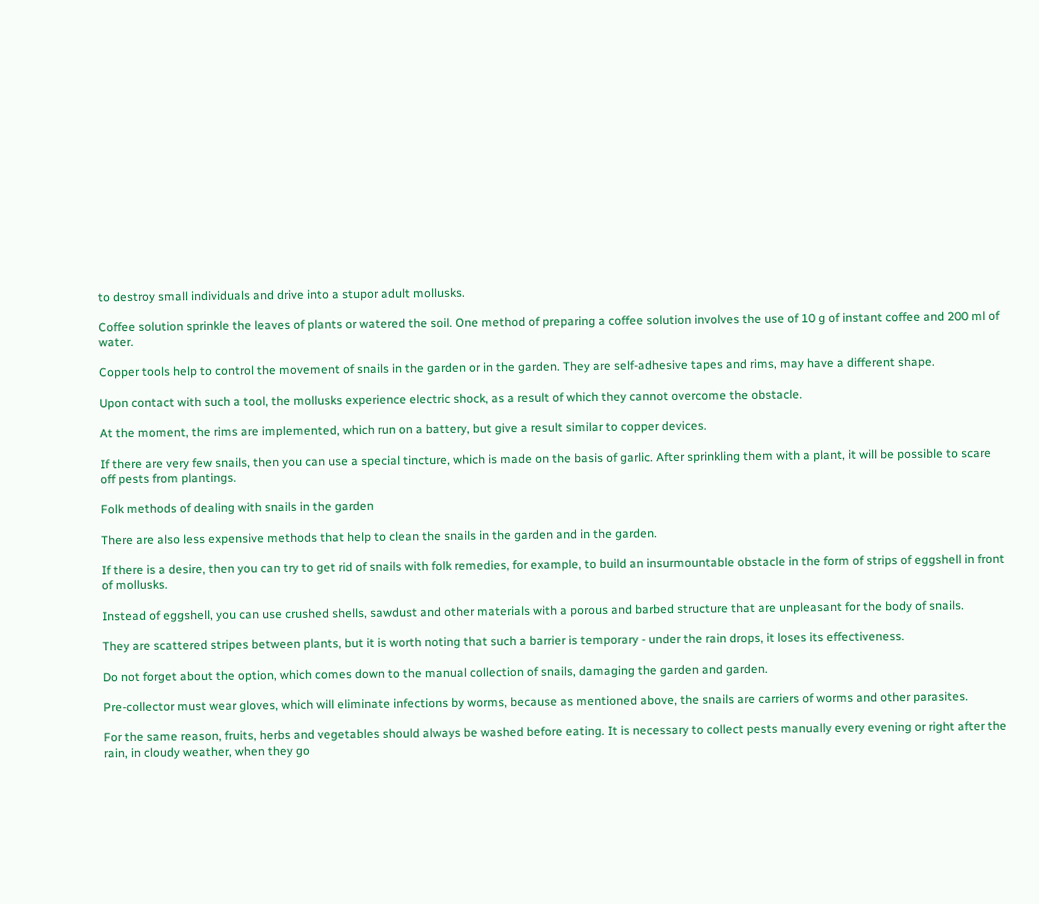to destroy small individuals and drive into a stupor adult mollusks.

Coffee solution sprinkle the leaves of plants or watered the soil. One method of preparing a coffee solution involves the use of 10 g of instant coffee and 200 ml of water.

Copper tools help to control the movement of snails in the garden or in the garden. They are self-adhesive tapes and rims, may have a different shape.

Upon contact with such a tool, the mollusks experience electric shock, as a result of which they cannot overcome the obstacle.

At the moment, the rims are implemented, which run on a battery, but give a result similar to copper devices.

If there are very few snails, then you can use a special tincture, which is made on the basis of garlic. After sprinkling them with a plant, it will be possible to scare off pests from plantings.

Folk methods of dealing with snails in the garden

There are also less expensive methods that help to clean the snails in the garden and in the garden.

If there is a desire, then you can try to get rid of snails with folk remedies, for example, to build an insurmountable obstacle in the form of strips of eggshell in front of mollusks.

Instead of eggshell, you can use crushed shells, sawdust and other materials with a porous and barbed structure that are unpleasant for the body of snails.

They are scattered stripes between plants, but it is worth noting that such a barrier is temporary - under the rain drops, it loses its effectiveness.

Do not forget about the option, which comes down to the manual collection of snails, damaging the garden and garden.

Pre-collector must wear gloves, which will eliminate infections by worms, because as mentioned above, the snails are carriers of worms and other parasites.

For the same reason, fruits, herbs and vegetables should always be washed before eating. It is necessary to collect pests manually every evening or right after the rain, in cloudy weather, when they go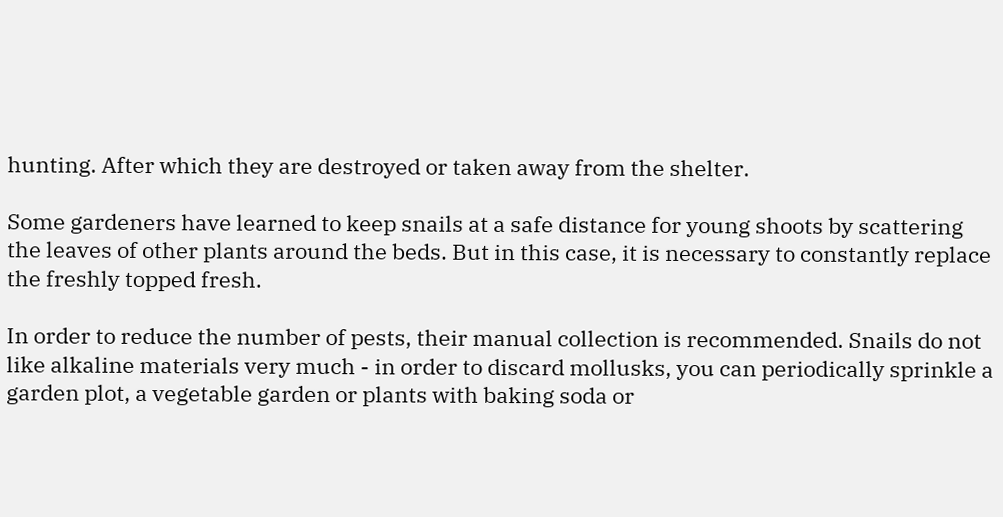hunting. After which they are destroyed or taken away from the shelter.

Some gardeners have learned to keep snails at a safe distance for young shoots by scattering the leaves of other plants around the beds. But in this case, it is necessary to constantly replace the freshly topped fresh.

In order to reduce the number of pests, their manual collection is recommended. Snails do not like alkaline materials very much - in order to discard mollusks, you can periodically sprinkle a garden plot, a vegetable garden or plants with baking soda or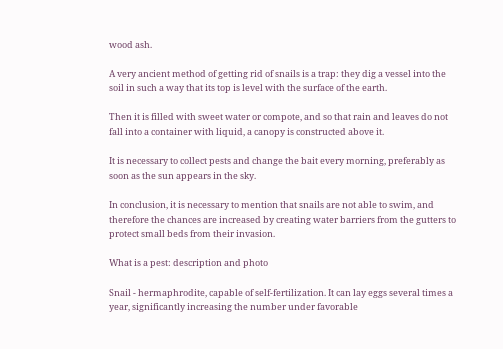wood ash.

A very ancient method of getting rid of snails is a trap: they dig a vessel into the soil in such a way that its top is level with the surface of the earth.

Then it is filled with sweet water or compote, and so that rain and leaves do not fall into a container with liquid, a canopy is constructed above it.

It is necessary to collect pests and change the bait every morning, preferably as soon as the sun appears in the sky.

In conclusion, it is necessary to mention that snails are not able to swim, and therefore the chances are increased by creating water barriers from the gutters to protect small beds from their invasion.

What is a pest: description and photo

Snail - hermaphrodite, capable of self-fertilization. It can lay eggs several times a year, significantly increasing the number under favorable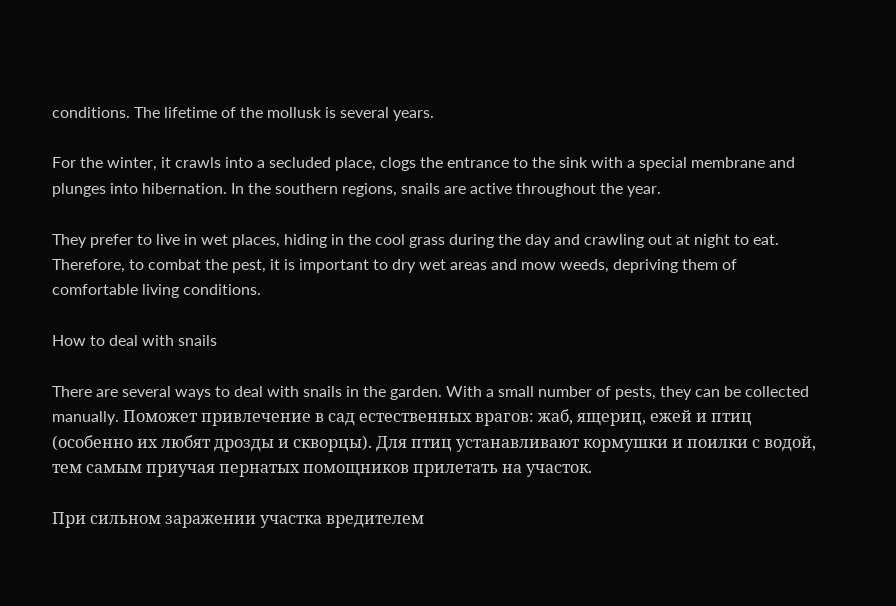conditions. The lifetime of the mollusk is several years.

For the winter, it crawls into a secluded place, clogs the entrance to the sink with a special membrane and plunges into hibernation. In the southern regions, snails are active throughout the year.

They prefer to live in wet places, hiding in the cool grass during the day and crawling out at night to eat. Therefore, to combat the pest, it is important to dry wet areas and mow weeds, depriving them of comfortable living conditions.

How to deal with snails

There are several ways to deal with snails in the garden. With a small number of pests, they can be collected manually. Поможет привлечение в сад естественных врагов: жаб, ящериц, ежей и птиц (особенно их любят дрозды и скворцы). Для птиц устанавливают кормушки и поилки с водой, тем самым приучая пернатых помощников прилетать на участок.

При сильном заражении участка вредителем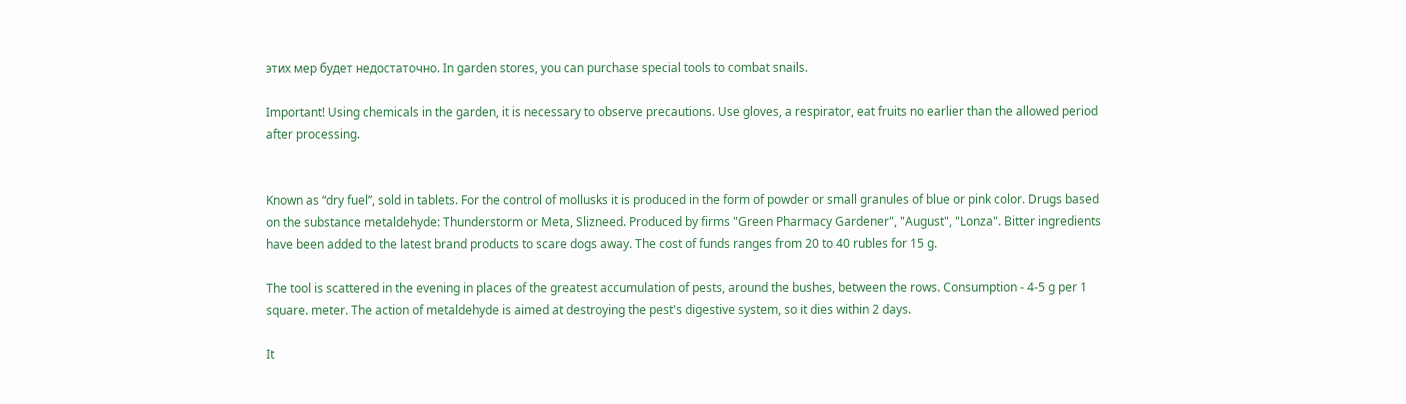этих мер будет недостаточно. In garden stores, you can purchase special tools to combat snails.

Important! Using chemicals in the garden, it is necessary to observe precautions. Use gloves, a respirator, eat fruits no earlier than the allowed period after processing.


Known as “dry fuel”, sold in tablets. For the control of mollusks it is produced in the form of powder or small granules of blue or pink color. Drugs based on the substance metaldehyde: Thunderstorm or Meta, Slizneed. Produced by firms "Green Pharmacy Gardener", "August", "Lonza". Bitter ingredients have been added to the latest brand products to scare dogs away. The cost of funds ranges from 20 to 40 rubles for 15 g.

The tool is scattered in the evening in places of the greatest accumulation of pests, around the bushes, between the rows. Consumption - 4-5 g per 1 square. meter. The action of metaldehyde is aimed at destroying the pest's digestive system, so it dies within 2 days.

It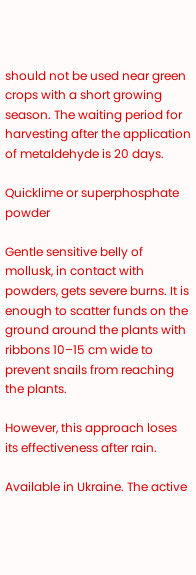should not be used near green crops with a short growing season. The waiting period for harvesting after the application of metaldehyde is 20 days.

Quicklime or superphosphate powder

Gentle sensitive belly of mollusk, in contact with powders, gets severe burns. It is enough to scatter funds on the ground around the plants with ribbons 10–15 cm wide to prevent snails from reaching the plants.

However, this approach loses its effectiveness after rain.

Available in Ukraine. The active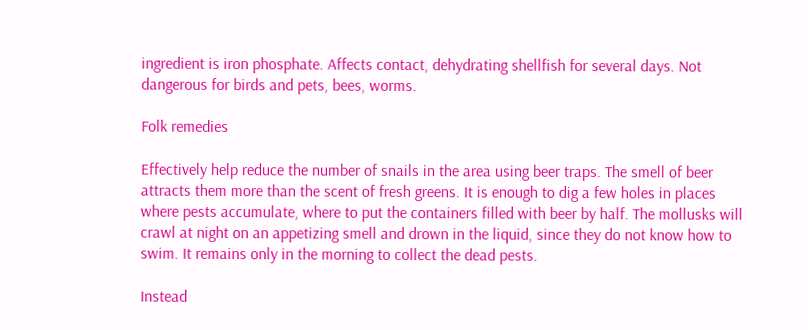ingredient is iron phosphate. Affects contact, dehydrating shellfish for several days. Not dangerous for birds and pets, bees, worms.

Folk remedies

Effectively help reduce the number of snails in the area using beer traps. The smell of beer attracts them more than the scent of fresh greens. It is enough to dig a few holes in places where pests accumulate, where to put the containers filled with beer by half. The mollusks will crawl at night on an appetizing smell and drown in the liquid, since they do not know how to swim. It remains only in the morning to collect the dead pests.

Instead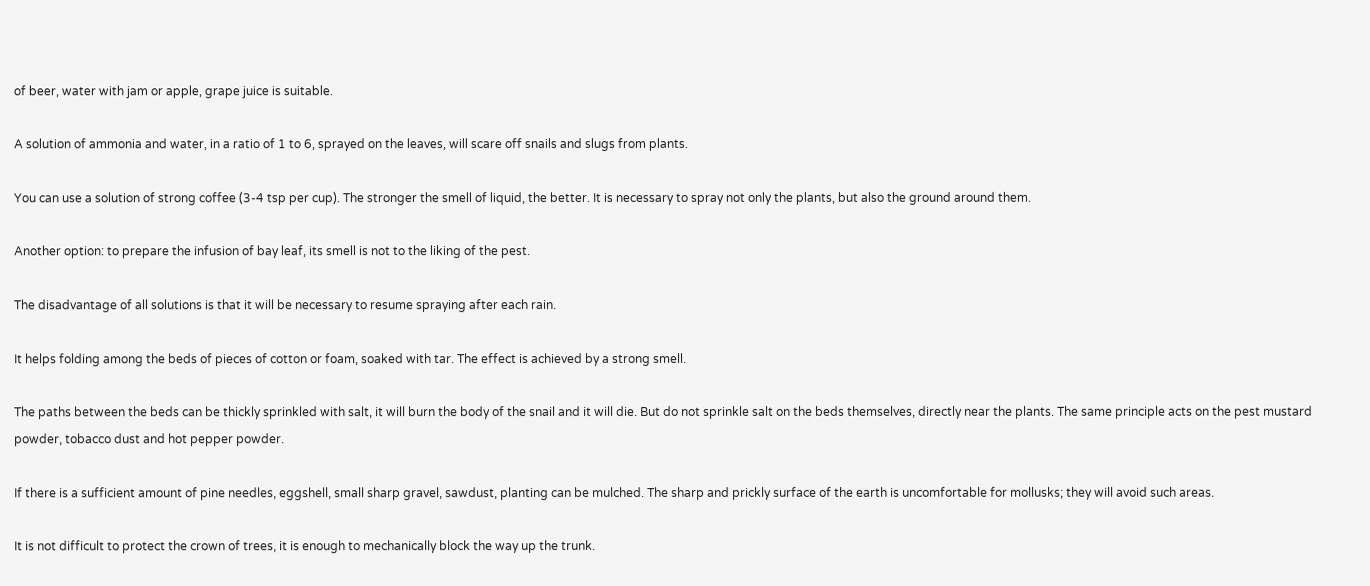of beer, water with jam or apple, grape juice is suitable.

A solution of ammonia and water, in a ratio of 1 to 6, sprayed on the leaves, will scare off snails and slugs from plants.

You can use a solution of strong coffee (3-4 tsp per cup). The stronger the smell of liquid, the better. It is necessary to spray not only the plants, but also the ground around them.

Another option: to prepare the infusion of bay leaf, its smell is not to the liking of the pest.

The disadvantage of all solutions is that it will be necessary to resume spraying after each rain.

It helps folding among the beds of pieces of cotton or foam, soaked with tar. The effect is achieved by a strong smell.

The paths between the beds can be thickly sprinkled with salt, it will burn the body of the snail and it will die. But do not sprinkle salt on the beds themselves, directly near the plants. The same principle acts on the pest mustard powder, tobacco dust and hot pepper powder.

If there is a sufficient amount of pine needles, eggshell, small sharp gravel, sawdust, planting can be mulched. The sharp and prickly surface of the earth is uncomfortable for mollusks; they will avoid such areas.

It is not difficult to protect the crown of trees, it is enough to mechanically block the way up the trunk.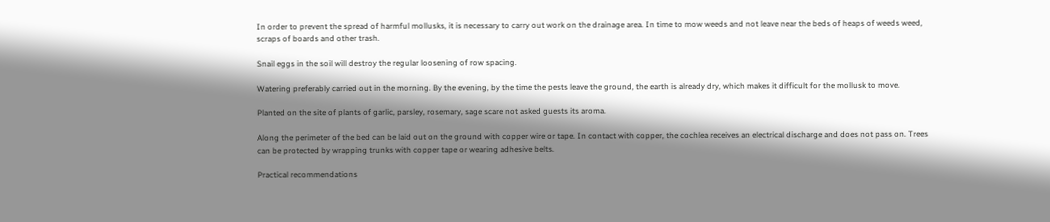In order to prevent the spread of harmful mollusks, it is necessary to carry out work on the drainage area. In time to mow weeds and not leave near the beds of heaps of weeds weed, scraps of boards and other trash.

Snail eggs in the soil will destroy the regular loosening of row spacing.

Watering preferably carried out in the morning. By the evening, by the time the pests leave the ground, the earth is already dry, which makes it difficult for the mollusk to move.

Planted on the site of plants of garlic, parsley, rosemary, sage scare not asked guests its aroma.

Along the perimeter of the bed can be laid out on the ground with copper wire or tape. In contact with copper, the cochlea receives an electrical discharge and does not pass on. Trees can be protected by wrapping trunks with copper tape or wearing adhesive belts.

Practical recommendations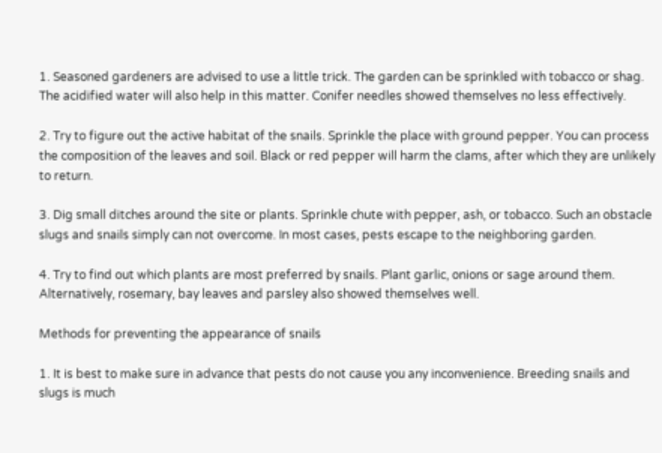1. Seasoned gardeners are advised to use a little trick. The garden can be sprinkled with tobacco or shag. The acidified water will also help in this matter. Conifer needles showed themselves no less effectively.

2. Try to figure out the active habitat of the snails. Sprinkle the place with ground pepper. You can process the composition of the leaves and soil. Black or red pepper will harm the clams, after which they are unlikely to return.

3. Dig small ditches around the site or plants. Sprinkle chute with pepper, ash, or tobacco. Such an obstacle slugs and snails simply can not overcome. In most cases, pests escape to the neighboring garden.

4. Try to find out which plants are most preferred by snails. Plant garlic, onions or sage around them. Alternatively, rosemary, bay leaves and parsley also showed themselves well.

Methods for preventing the appearance of snails

1. It is best to make sure in advance that pests do not cause you any inconvenience. Breeding snails and slugs is much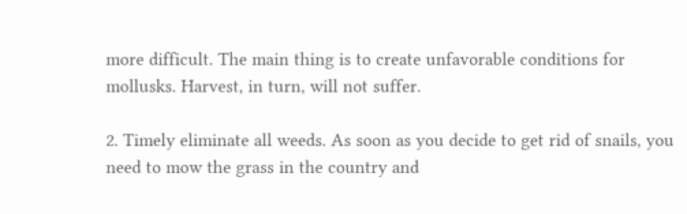more difficult. The main thing is to create unfavorable conditions for mollusks. Harvest, in turn, will not suffer.

2. Timely eliminate all weeds. As soon as you decide to get rid of snails, you need to mow the grass in the country and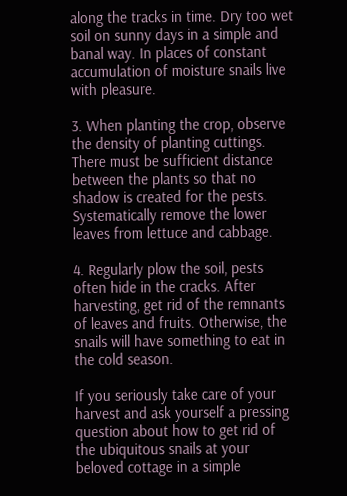along the tracks in time. Dry too wet soil on sunny days in a simple and banal way. In places of constant accumulation of moisture snails live with pleasure.

3. When planting the crop, observe the density of planting cuttings. There must be sufficient distance between the plants so that no shadow is created for the pests. Systematically remove the lower leaves from lettuce and cabbage.

4. Regularly plow the soil, pests often hide in the cracks. After harvesting, get rid of the remnants of leaves and fruits. Otherwise, the snails will have something to eat in the cold season.

If you seriously take care of your harvest and ask yourself a pressing question about how to get rid of the ubiquitous snails at your beloved cottage in a simple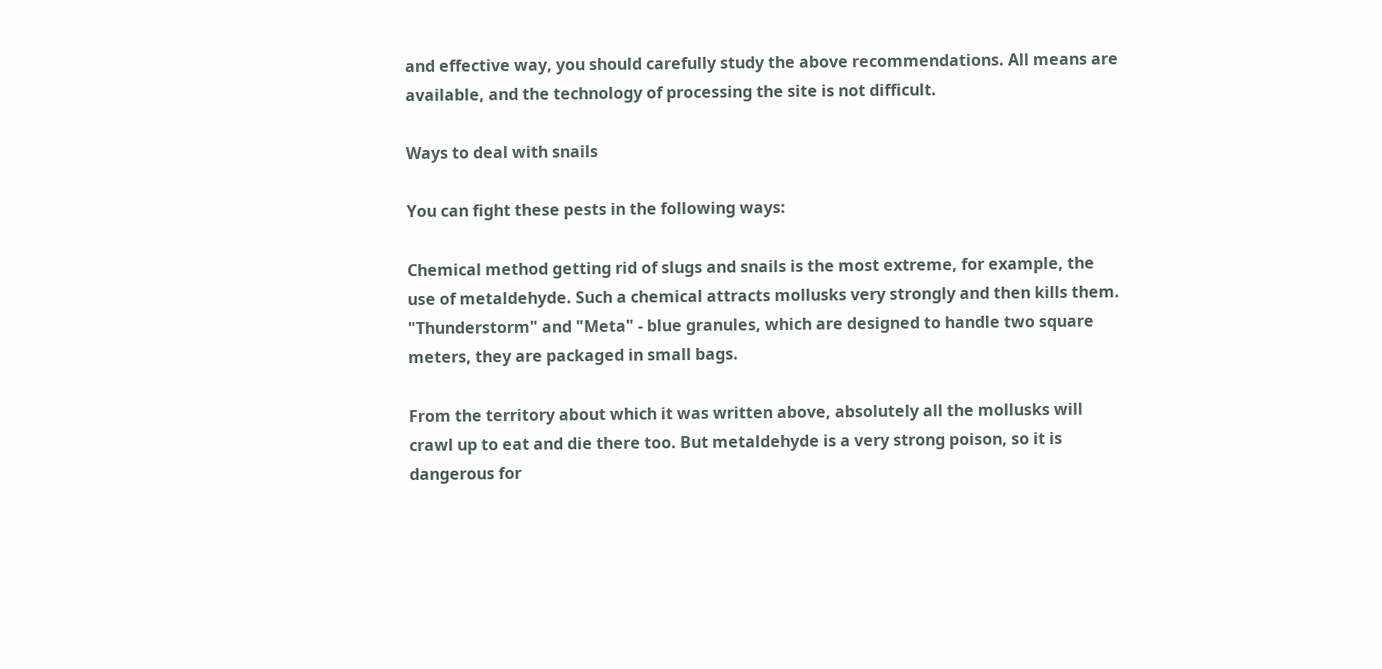and effective way, you should carefully study the above recommendations. All means are available, and the technology of processing the site is not difficult.

Ways to deal with snails

You can fight these pests in the following ways:

Chemical method getting rid of slugs and snails is the most extreme, for example, the use of metaldehyde. Such a chemical attracts mollusks very strongly and then kills them. "Thunderstorm" and "Meta" - blue granules, which are designed to handle two square meters, they are packaged in small bags.

From the territory about which it was written above, absolutely all the mollusks will crawl up to eat and die there too. But metaldehyde is a very strong poison, so it is dangerous for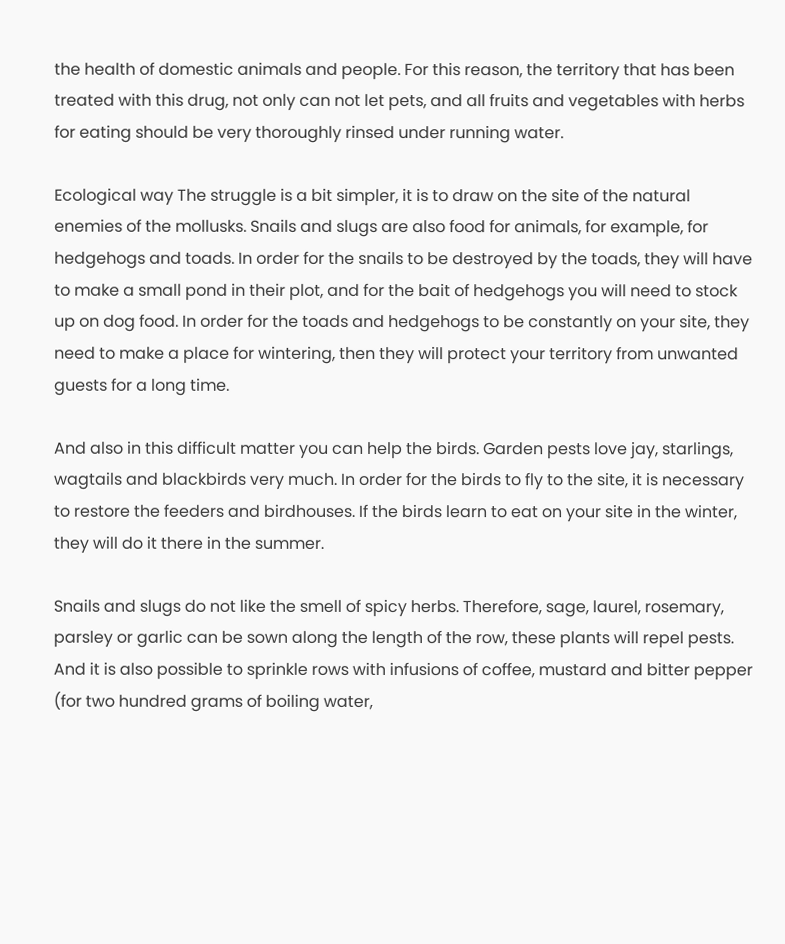the health of domestic animals and people. For this reason, the territory that has been treated with this drug, not only can not let pets, and all fruits and vegetables with herbs for eating should be very thoroughly rinsed under running water.

Ecological way The struggle is a bit simpler, it is to draw on the site of the natural enemies of the mollusks. Snails and slugs are also food for animals, for example, for hedgehogs and toads. In order for the snails to be destroyed by the toads, they will have to make a small pond in their plot, and for the bait of hedgehogs you will need to stock up on dog food. In order for the toads and hedgehogs to be constantly on your site, they need to make a place for wintering, then they will protect your territory from unwanted guests for a long time.

And also in this difficult matter you can help the birds. Garden pests love jay, starlings, wagtails and blackbirds very much. In order for the birds to fly to the site, it is necessary to restore the feeders and birdhouses. If the birds learn to eat on your site in the winter, they will do it there in the summer.

Snails and slugs do not like the smell of spicy herbs. Therefore, sage, laurel, rosemary, parsley or garlic can be sown along the length of the row, these plants will repel pests. And it is also possible to sprinkle rows with infusions of coffee, mustard and bitter pepper (for two hundred grams of boiling water,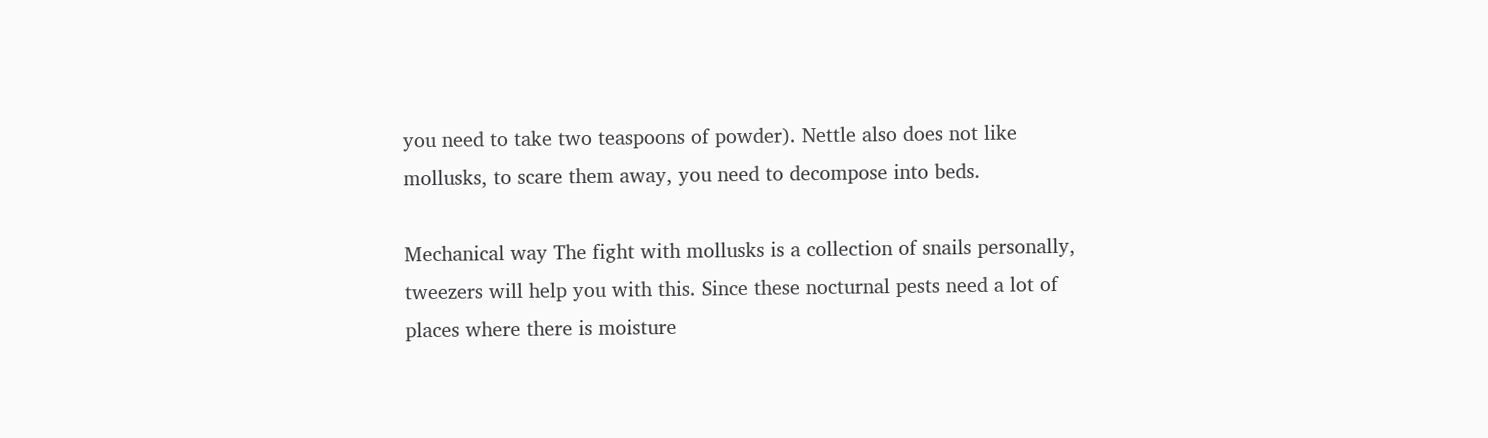you need to take two teaspoons of powder). Nettle also does not like mollusks, to scare them away, you need to decompose into beds.

Mechanical way The fight with mollusks is a collection of snails personally, tweezers will help you with this. Since these nocturnal pests need a lot of places where there is moisture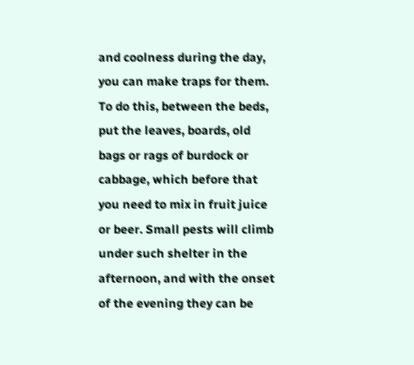and coolness during the day, you can make traps for them. To do this, between the beds, put the leaves, boards, old bags or rags of burdock or cabbage, which before that you need to mix in fruit juice or beer. Small pests will climb under such shelter in the afternoon, and with the onset of the evening they can be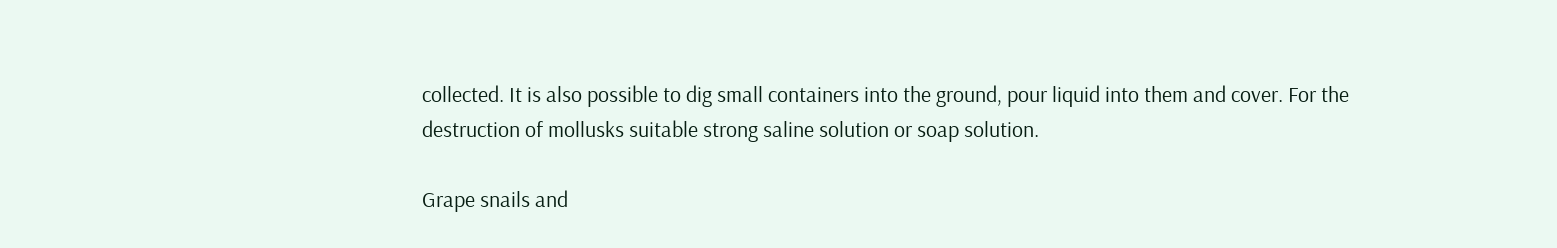collected. It is also possible to dig small containers into the ground, pour liquid into them and cover. For the destruction of mollusks suitable strong saline solution or soap solution.

Grape snails and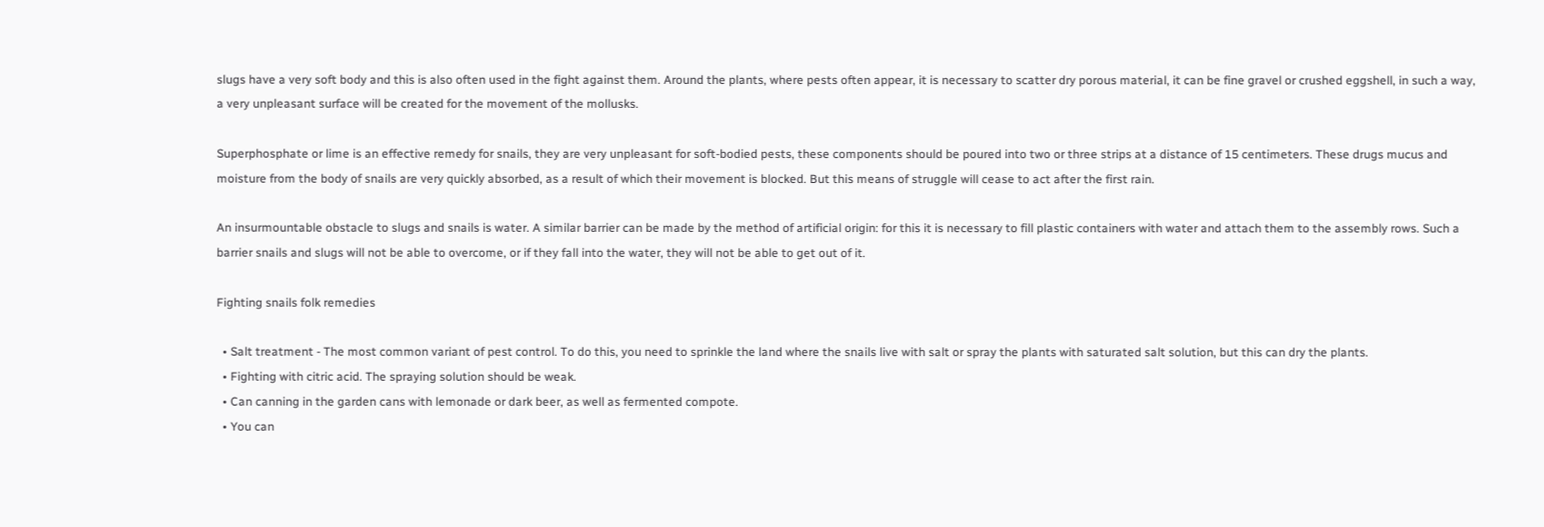slugs have a very soft body and this is also often used in the fight against them. Around the plants, where pests often appear, it is necessary to scatter dry porous material, it can be fine gravel or crushed eggshell, in such a way, a very unpleasant surface will be created for the movement of the mollusks.

Superphosphate or lime is an effective remedy for snails, they are very unpleasant for soft-bodied pests, these components should be poured into two or three strips at a distance of 15 centimeters. These drugs mucus and moisture from the body of snails are very quickly absorbed, as a result of which their movement is blocked. But this means of struggle will cease to act after the first rain.

An insurmountable obstacle to slugs and snails is water. A similar barrier can be made by the method of artificial origin: for this it is necessary to fill plastic containers with water and attach them to the assembly rows. Such a barrier snails and slugs will not be able to overcome, or if they fall into the water, they will not be able to get out of it.

Fighting snails folk remedies

  • Salt treatment - The most common variant of pest control. To do this, you need to sprinkle the land where the snails live with salt or spray the plants with saturated salt solution, but this can dry the plants.
  • Fighting with citric acid. The spraying solution should be weak.
  • Can canning in the garden cans with lemonade or dark beer, as well as fermented compote.
  • You can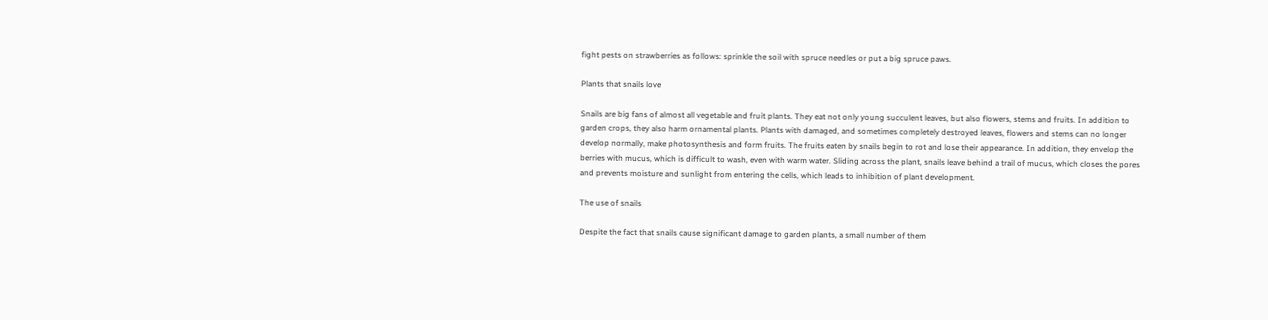fight pests on strawberries as follows: sprinkle the soil with spruce needles or put a big spruce paws.

Plants that snails love

Snails are big fans of almost all vegetable and fruit plants. They eat not only young succulent leaves, but also flowers, stems and fruits. In addition to garden crops, they also harm ornamental plants. Plants with damaged, and sometimes completely destroyed leaves, flowers and stems can no longer develop normally, make photosynthesis and form fruits. The fruits eaten by snails begin to rot and lose their appearance. In addition, they envelop the berries with mucus, which is difficult to wash, even with warm water. Sliding across the plant, snails leave behind a trail of mucus, which closes the pores and prevents moisture and sunlight from entering the cells, which leads to inhibition of plant development.

The use of snails

Despite the fact that snails cause significant damage to garden plants, a small number of them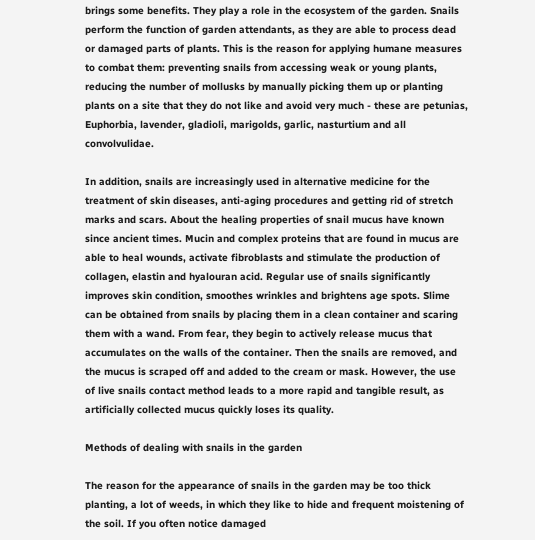brings some benefits. They play a role in the ecosystem of the garden. Snails perform the function of garden attendants, as they are able to process dead or damaged parts of plants. This is the reason for applying humane measures to combat them: preventing snails from accessing weak or young plants, reducing the number of mollusks by manually picking them up or planting plants on a site that they do not like and avoid very much - these are petunias, Euphorbia, lavender, gladioli, marigolds, garlic, nasturtium and all convolvulidae.

In addition, snails are increasingly used in alternative medicine for the treatment of skin diseases, anti-aging procedures and getting rid of stretch marks and scars. About the healing properties of snail mucus have known since ancient times. Mucin and complex proteins that are found in mucus are able to heal wounds, activate fibroblasts and stimulate the production of collagen, elastin and hyalouran acid. Regular use of snails significantly improves skin condition, smoothes wrinkles and brightens age spots. Slime can be obtained from snails by placing them in a clean container and scaring them with a wand. From fear, they begin to actively release mucus that accumulates on the walls of the container. Then the snails are removed, and the mucus is scraped off and added to the cream or mask. However, the use of live snails contact method leads to a more rapid and tangible result, as artificially collected mucus quickly loses its quality.

Methods of dealing with snails in the garden

The reason for the appearance of snails in the garden may be too thick planting, a lot of weeds, in which they like to hide and frequent moistening of the soil. If you often notice damaged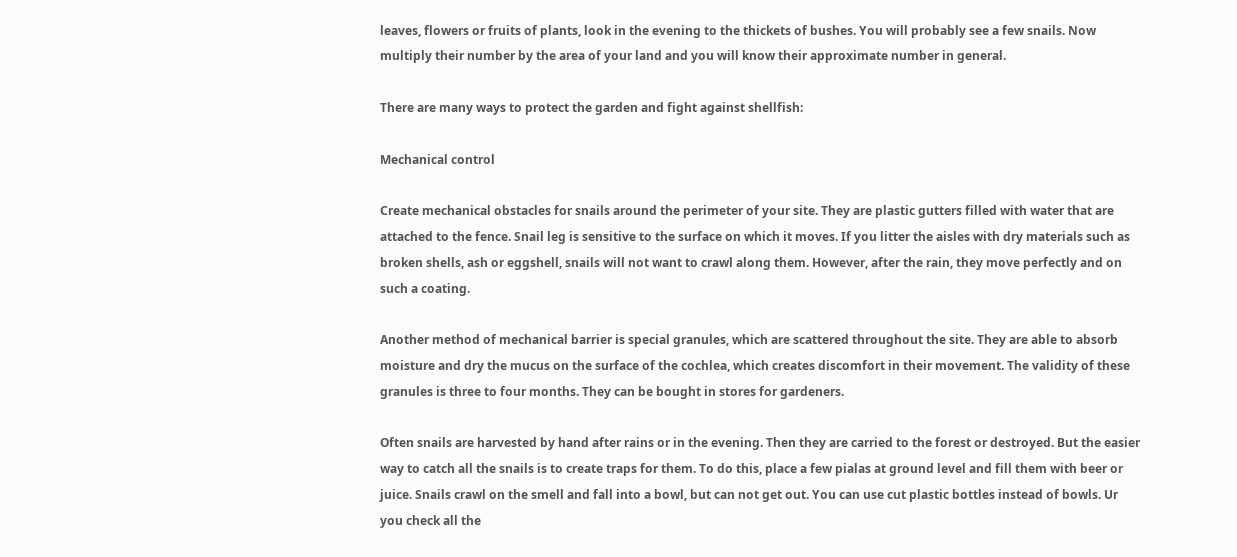leaves, flowers or fruits of plants, look in the evening to the thickets of bushes. You will probably see a few snails. Now multiply their number by the area of your land and you will know their approximate number in general.

There are many ways to protect the garden and fight against shellfish:

Mechanical control

Create mechanical obstacles for snails around the perimeter of your site. They are plastic gutters filled with water that are attached to the fence. Snail leg is sensitive to the surface on which it moves. If you litter the aisles with dry materials such as broken shells, ash or eggshell, snails will not want to crawl along them. However, after the rain, they move perfectly and on such a coating.

Another method of mechanical barrier is special granules, which are scattered throughout the site. They are able to absorb moisture and dry the mucus on the surface of the cochlea, which creates discomfort in their movement. The validity of these granules is three to four months. They can be bought in stores for gardeners.

Often snails are harvested by hand after rains or in the evening. Then they are carried to the forest or destroyed. But the easier way to catch all the snails is to create traps for them. To do this, place a few pialas at ground level and fill them with beer or juice. Snails crawl on the smell and fall into a bowl, but can not get out. You can use cut plastic bottles instead of bowls. Ur you check all the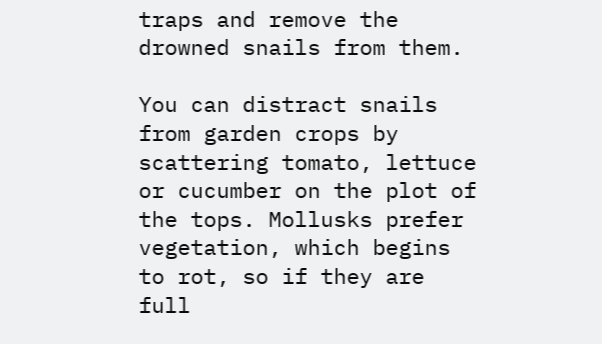traps and remove the drowned snails from them.

You can distract snails from garden crops by scattering tomato, lettuce or cucumber on the plot of the tops. Mollusks prefer vegetation, which begins to rot, so if they are full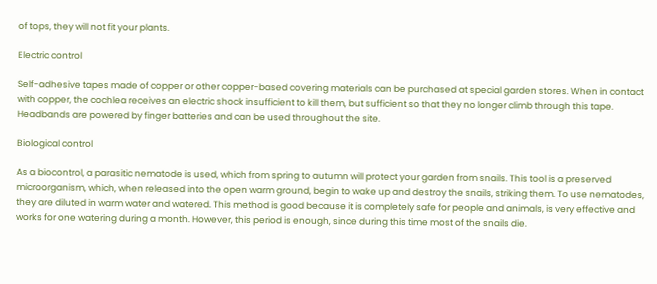of tops, they will not fit your plants.

Electric control

Self-adhesive tapes made of copper or other copper-based covering materials can be purchased at special garden stores. When in contact with copper, the cochlea receives an electric shock insufficient to kill them, but sufficient so that they no longer climb through this tape. Headbands are powered by finger batteries and can be used throughout the site.

Biological control

As a biocontrol, a parasitic nematode is used, which from spring to autumn will protect your garden from snails. This tool is a preserved microorganism, which, when released into the open warm ground, begin to wake up and destroy the snails, striking them. To use nematodes, they are diluted in warm water and watered. This method is good because it is completely safe for people and animals, is very effective and works for one watering during a month. However, this period is enough, since during this time most of the snails die.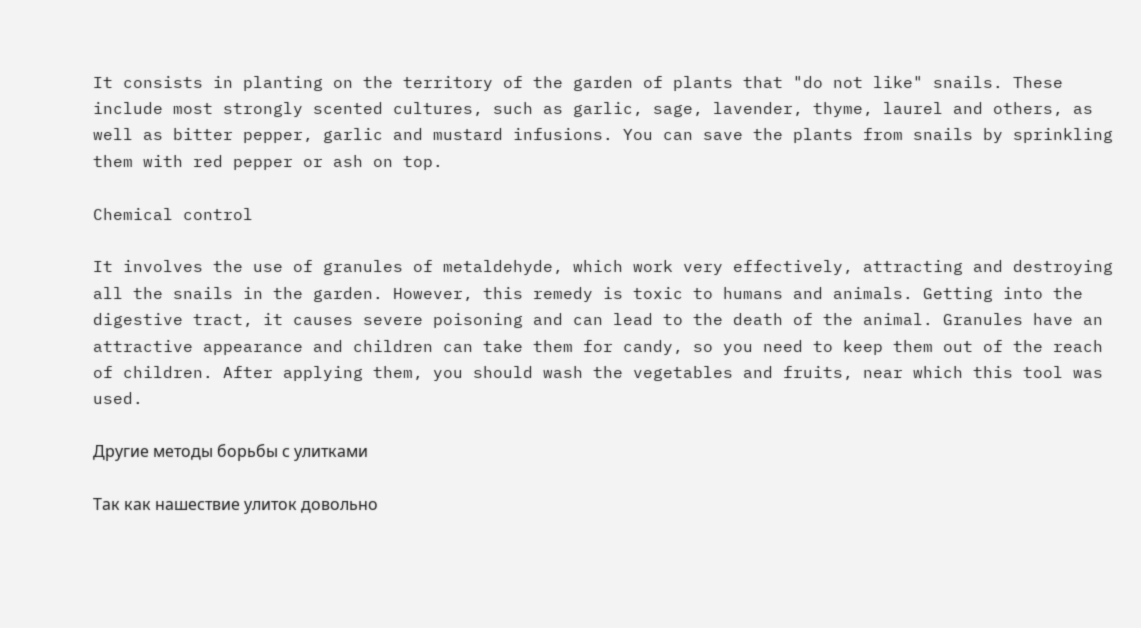It consists in planting on the territory of the garden of plants that "do not like" snails. These include most strongly scented cultures, such as garlic, sage, lavender, thyme, laurel and others, as well as bitter pepper, garlic and mustard infusions. You can save the plants from snails by sprinkling them with red pepper or ash on top.

Chemical control

It involves the use of granules of metaldehyde, which work very effectively, attracting and destroying all the snails in the garden. However, this remedy is toxic to humans and animals. Getting into the digestive tract, it causes severe poisoning and can lead to the death of the animal. Granules have an attractive appearance and children can take them for candy, so you need to keep them out of the reach of children. After applying them, you should wash the vegetables and fruits, near which this tool was used.

Другие методы борьбы с улитками

Так как нашествие улиток довольно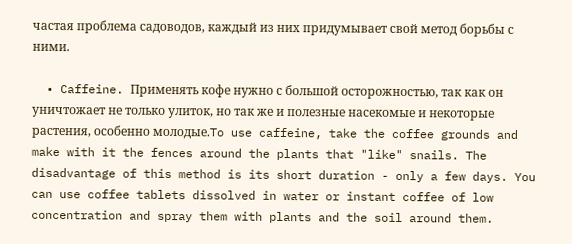частая проблема садоводов, каждый из них придумывает свой метод борьбы с ними.

  • Caffeine. Применять кофе нужно с большой осторожностью, так как он уничтожает не только улиток, но так же и полезные насекомые и некоторые растения, особенно молодые.To use caffeine, take the coffee grounds and make with it the fences around the plants that "like" snails. The disadvantage of this method is its short duration - only a few days. You can use coffee tablets dissolved in water or instant coffee of low concentration and spray them with plants and the soil around them.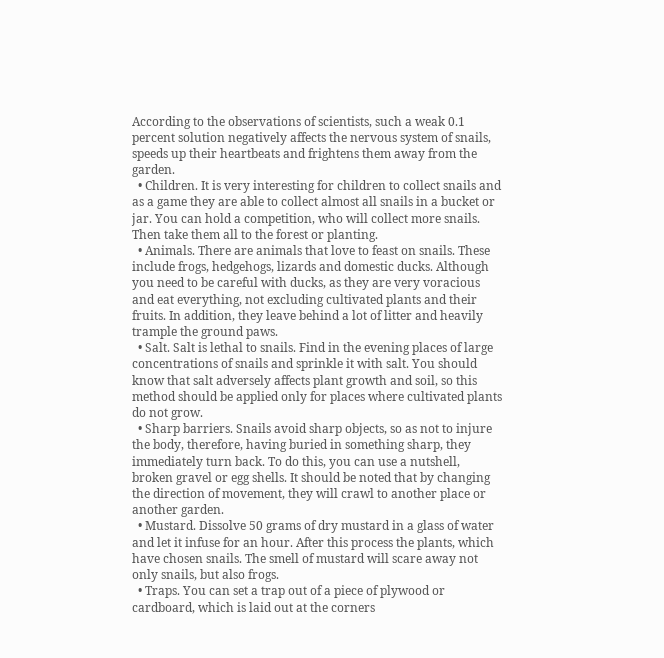According to the observations of scientists, such a weak 0.1 percent solution negatively affects the nervous system of snails, speeds up their heartbeats and frightens them away from the garden.
  • Children. It is very interesting for children to collect snails and as a game they are able to collect almost all snails in a bucket or jar. You can hold a competition, who will collect more snails. Then take them all to the forest or planting.
  • Animals. There are animals that love to feast on snails. These include frogs, hedgehogs, lizards and domestic ducks. Although you need to be careful with ducks, as they are very voracious and eat everything, not excluding cultivated plants and their fruits. In addition, they leave behind a lot of litter and heavily trample the ground paws.
  • Salt. Salt is lethal to snails. Find in the evening places of large concentrations of snails and sprinkle it with salt. You should know that salt adversely affects plant growth and soil, so this method should be applied only for places where cultivated plants do not grow.
  • Sharp barriers. Snails avoid sharp objects, so as not to injure the body, therefore, having buried in something sharp, they immediately turn back. To do this, you can use a nutshell, broken gravel or egg shells. It should be noted that by changing the direction of movement, they will crawl to another place or another garden.
  • Mustard. Dissolve 50 grams of dry mustard in a glass of water and let it infuse for an hour. After this process the plants, which have chosen snails. The smell of mustard will scare away not only snails, but also frogs.
  • Traps. You can set a trap out of a piece of plywood or cardboard, which is laid out at the corners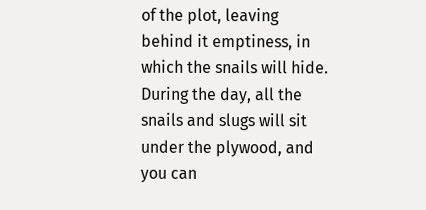of the plot, leaving behind it emptiness, in which the snails will hide. During the day, all the snails and slugs will sit under the plywood, and you can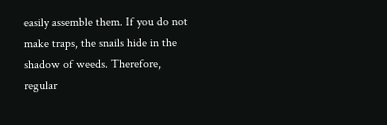easily assemble them. If you do not make traps, the snails hide in the shadow of weeds. Therefore, regular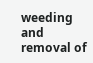weeding and removal of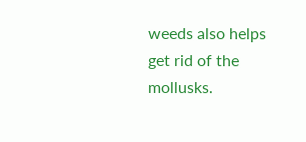weeds also helps get rid of the mollusks.